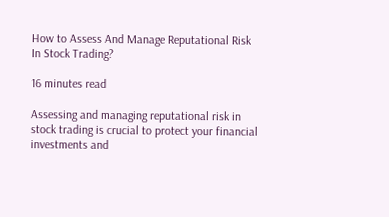How to Assess And Manage Reputational Risk In Stock Trading?

16 minutes read

Assessing and managing reputational risk in stock trading is crucial to protect your financial investments and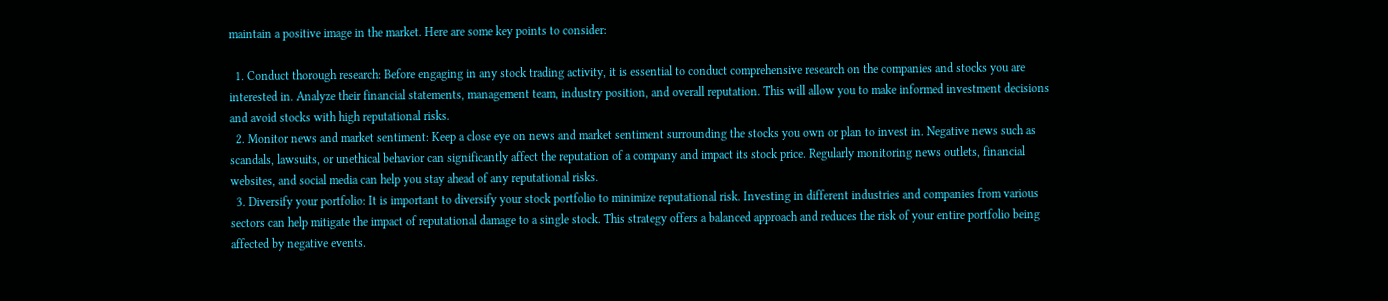maintain a positive image in the market. Here are some key points to consider:

  1. Conduct thorough research: Before engaging in any stock trading activity, it is essential to conduct comprehensive research on the companies and stocks you are interested in. Analyze their financial statements, management team, industry position, and overall reputation. This will allow you to make informed investment decisions and avoid stocks with high reputational risks.
  2. Monitor news and market sentiment: Keep a close eye on news and market sentiment surrounding the stocks you own or plan to invest in. Negative news such as scandals, lawsuits, or unethical behavior can significantly affect the reputation of a company and impact its stock price. Regularly monitoring news outlets, financial websites, and social media can help you stay ahead of any reputational risks.
  3. Diversify your portfolio: It is important to diversify your stock portfolio to minimize reputational risk. Investing in different industries and companies from various sectors can help mitigate the impact of reputational damage to a single stock. This strategy offers a balanced approach and reduces the risk of your entire portfolio being affected by negative events.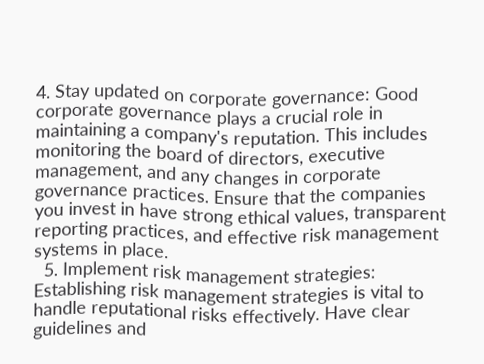4. Stay updated on corporate governance: Good corporate governance plays a crucial role in maintaining a company's reputation. This includes monitoring the board of directors, executive management, and any changes in corporate governance practices. Ensure that the companies you invest in have strong ethical values, transparent reporting practices, and effective risk management systems in place.
  5. Implement risk management strategies: Establishing risk management strategies is vital to handle reputational risks effectively. Have clear guidelines and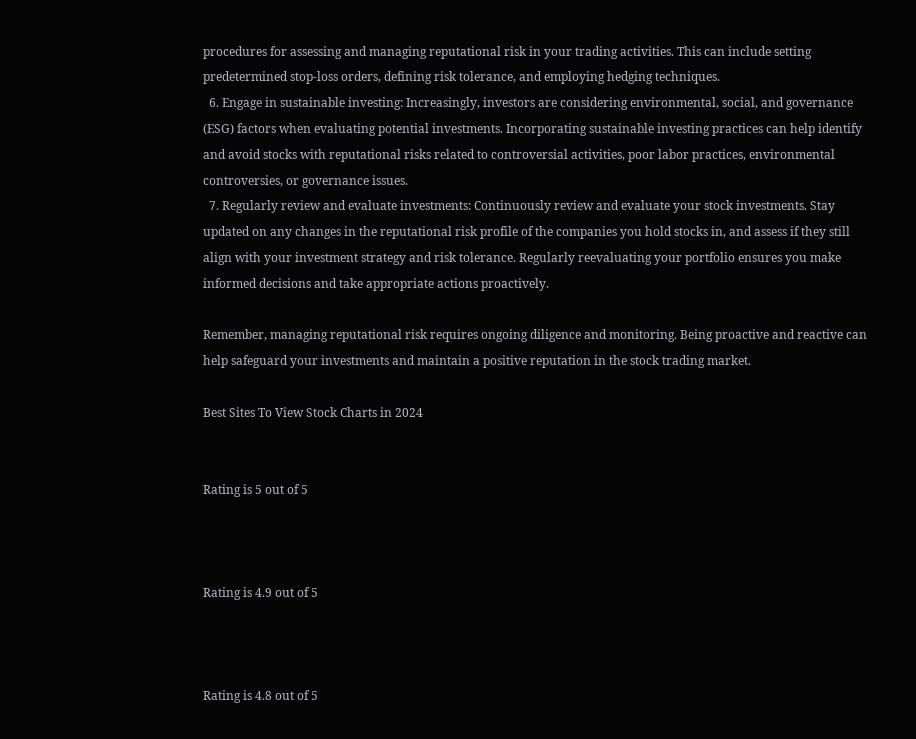procedures for assessing and managing reputational risk in your trading activities. This can include setting predetermined stop-loss orders, defining risk tolerance, and employing hedging techniques.
  6. Engage in sustainable investing: Increasingly, investors are considering environmental, social, and governance (ESG) factors when evaluating potential investments. Incorporating sustainable investing practices can help identify and avoid stocks with reputational risks related to controversial activities, poor labor practices, environmental controversies, or governance issues.
  7. Regularly review and evaluate investments: Continuously review and evaluate your stock investments. Stay updated on any changes in the reputational risk profile of the companies you hold stocks in, and assess if they still align with your investment strategy and risk tolerance. Regularly reevaluating your portfolio ensures you make informed decisions and take appropriate actions proactively.

Remember, managing reputational risk requires ongoing diligence and monitoring. Being proactive and reactive can help safeguard your investments and maintain a positive reputation in the stock trading market.

Best Sites To View Stock Charts in 2024


Rating is 5 out of 5



Rating is 4.9 out of 5



Rating is 4.8 out of 5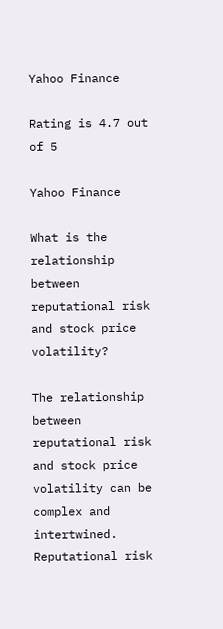Yahoo Finance

Rating is 4.7 out of 5

Yahoo Finance

What is the relationship between reputational risk and stock price volatility?

The relationship between reputational risk and stock price volatility can be complex and intertwined. Reputational risk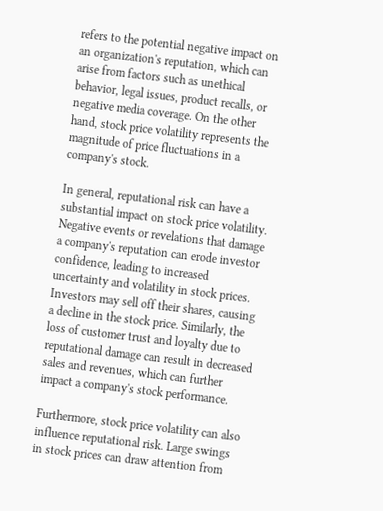refers to the potential negative impact on an organization's reputation, which can arise from factors such as unethical behavior, legal issues, product recalls, or negative media coverage. On the other hand, stock price volatility represents the magnitude of price fluctuations in a company's stock.

In general, reputational risk can have a substantial impact on stock price volatility. Negative events or revelations that damage a company's reputation can erode investor confidence, leading to increased uncertainty and volatility in stock prices. Investors may sell off their shares, causing a decline in the stock price. Similarly, the loss of customer trust and loyalty due to reputational damage can result in decreased sales and revenues, which can further impact a company's stock performance.

Furthermore, stock price volatility can also influence reputational risk. Large swings in stock prices can draw attention from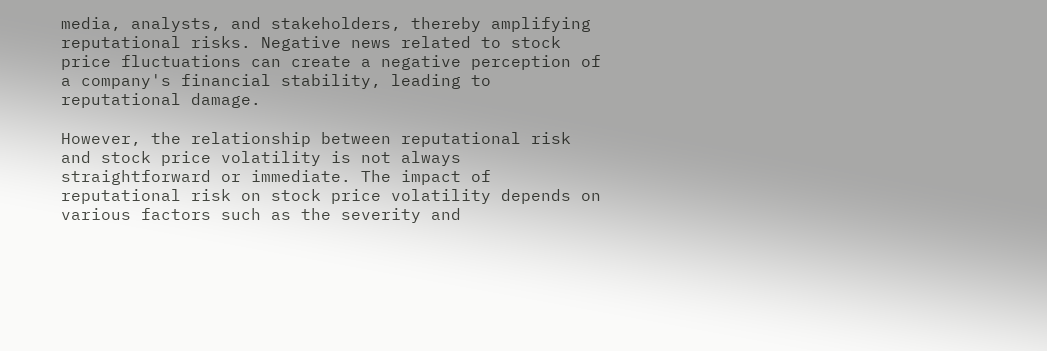media, analysts, and stakeholders, thereby amplifying reputational risks. Negative news related to stock price fluctuations can create a negative perception of a company's financial stability, leading to reputational damage.

However, the relationship between reputational risk and stock price volatility is not always straightforward or immediate. The impact of reputational risk on stock price volatility depends on various factors such as the severity and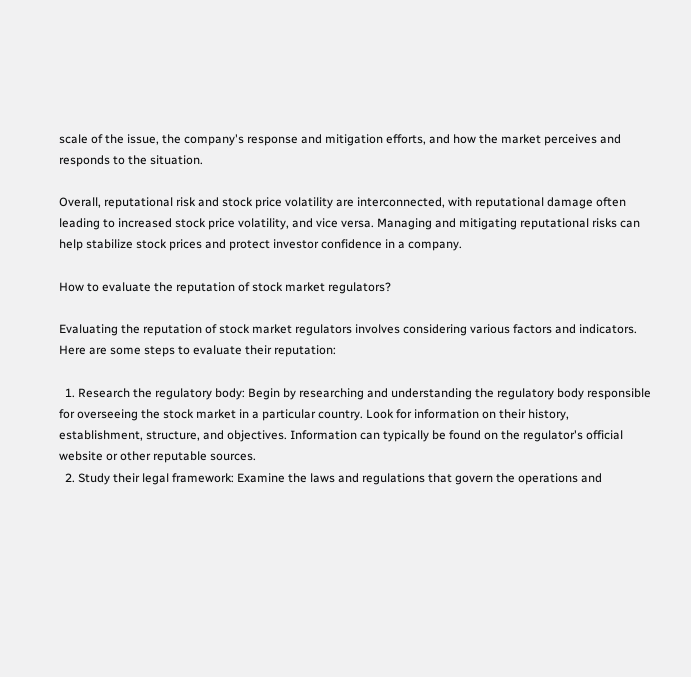scale of the issue, the company's response and mitigation efforts, and how the market perceives and responds to the situation.

Overall, reputational risk and stock price volatility are interconnected, with reputational damage often leading to increased stock price volatility, and vice versa. Managing and mitigating reputational risks can help stabilize stock prices and protect investor confidence in a company.

How to evaluate the reputation of stock market regulators?

Evaluating the reputation of stock market regulators involves considering various factors and indicators. Here are some steps to evaluate their reputation:

  1. Research the regulatory body: Begin by researching and understanding the regulatory body responsible for overseeing the stock market in a particular country. Look for information on their history, establishment, structure, and objectives. Information can typically be found on the regulator's official website or other reputable sources.
  2. Study their legal framework: Examine the laws and regulations that govern the operations and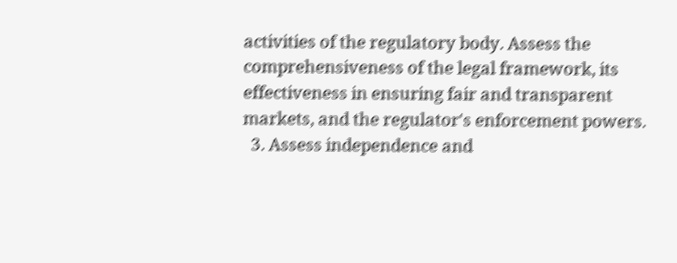activities of the regulatory body. Assess the comprehensiveness of the legal framework, its effectiveness in ensuring fair and transparent markets, and the regulator's enforcement powers.
  3. Assess independence and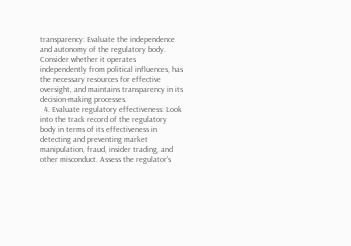transparency: Evaluate the independence and autonomy of the regulatory body. Consider whether it operates independently from political influences, has the necessary resources for effective oversight, and maintains transparency in its decision-making processes.
  4. Evaluate regulatory effectiveness: Look into the track record of the regulatory body in terms of its effectiveness in detecting and preventing market manipulation, fraud, insider trading, and other misconduct. Assess the regulator's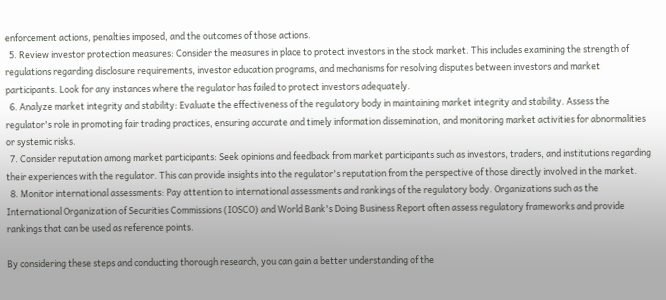enforcement actions, penalties imposed, and the outcomes of those actions.
  5. Review investor protection measures: Consider the measures in place to protect investors in the stock market. This includes examining the strength of regulations regarding disclosure requirements, investor education programs, and mechanisms for resolving disputes between investors and market participants. Look for any instances where the regulator has failed to protect investors adequately.
  6. Analyze market integrity and stability: Evaluate the effectiveness of the regulatory body in maintaining market integrity and stability. Assess the regulator's role in promoting fair trading practices, ensuring accurate and timely information dissemination, and monitoring market activities for abnormalities or systemic risks.
  7. Consider reputation among market participants: Seek opinions and feedback from market participants such as investors, traders, and institutions regarding their experiences with the regulator. This can provide insights into the regulator's reputation from the perspective of those directly involved in the market.
  8. Monitor international assessments: Pay attention to international assessments and rankings of the regulatory body. Organizations such as the International Organization of Securities Commissions (IOSCO) and World Bank's Doing Business Report often assess regulatory frameworks and provide rankings that can be used as reference points.

By considering these steps and conducting thorough research, you can gain a better understanding of the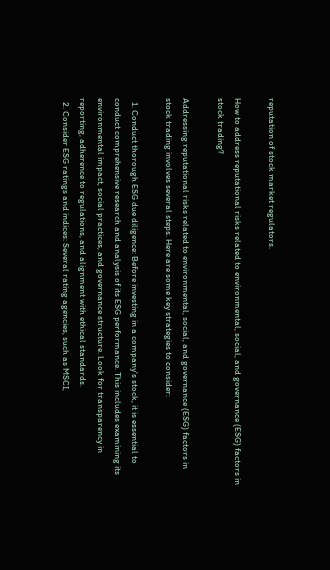reputation of stock market regulators.

How to address reputational risks related to environmental, social, and governance (ESG) factors in stock trading?

Addressing reputational risks related to environmental, social, and governance (ESG) factors in stock trading involves several steps. Here are some key strategies to consider:

  1. Conduct thorough ESG due diligence: Before investing in a company's stock, it is essential to conduct comprehensive research and analysis of its ESG performance. This includes examining its environmental impact, social practices, and governance structure. Look for transparency in reporting, adherence to regulations, and alignment with ethical standards.
  2. Consider ESG ratings and indices: Several rating agencies, such as MSCI,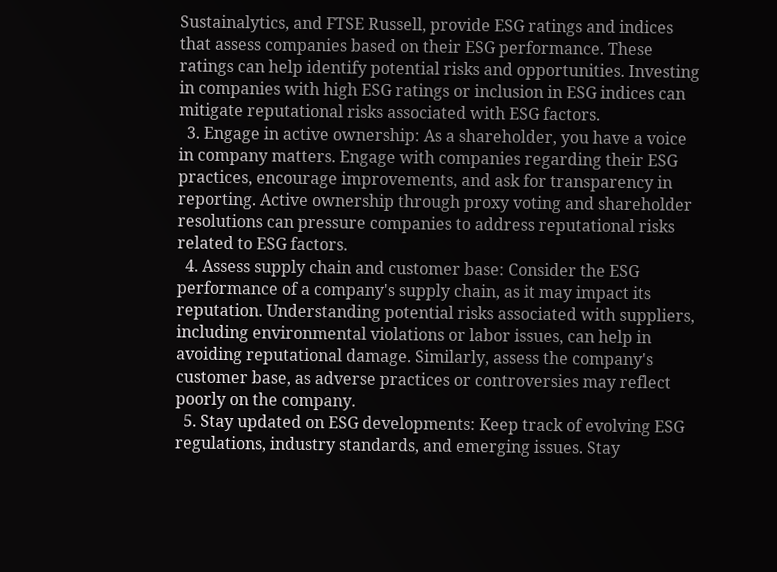Sustainalytics, and FTSE Russell, provide ESG ratings and indices that assess companies based on their ESG performance. These ratings can help identify potential risks and opportunities. Investing in companies with high ESG ratings or inclusion in ESG indices can mitigate reputational risks associated with ESG factors.
  3. Engage in active ownership: As a shareholder, you have a voice in company matters. Engage with companies regarding their ESG practices, encourage improvements, and ask for transparency in reporting. Active ownership through proxy voting and shareholder resolutions can pressure companies to address reputational risks related to ESG factors.
  4. Assess supply chain and customer base: Consider the ESG performance of a company's supply chain, as it may impact its reputation. Understanding potential risks associated with suppliers, including environmental violations or labor issues, can help in avoiding reputational damage. Similarly, assess the company's customer base, as adverse practices or controversies may reflect poorly on the company.
  5. Stay updated on ESG developments: Keep track of evolving ESG regulations, industry standards, and emerging issues. Stay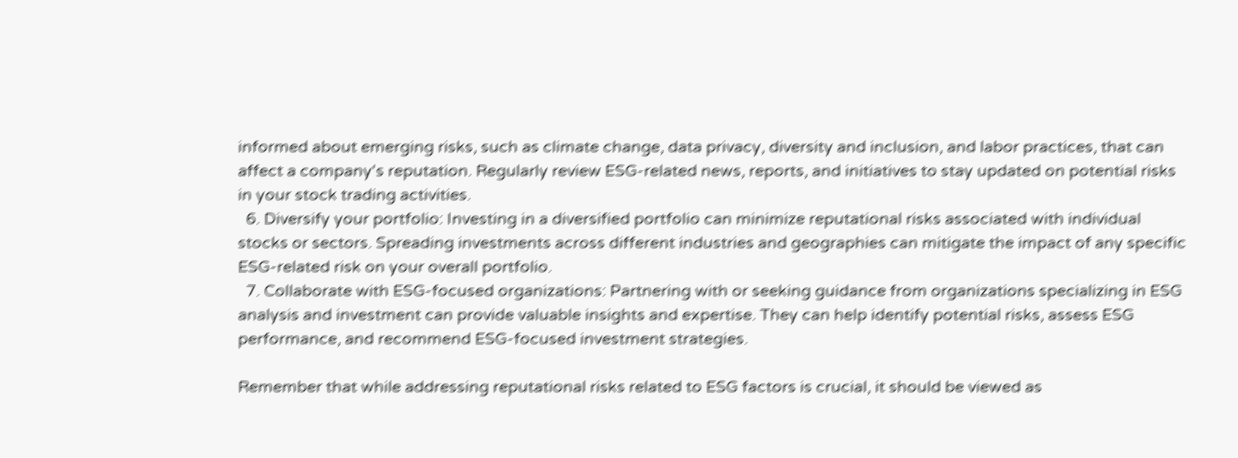informed about emerging risks, such as climate change, data privacy, diversity and inclusion, and labor practices, that can affect a company's reputation. Regularly review ESG-related news, reports, and initiatives to stay updated on potential risks in your stock trading activities.
  6. Diversify your portfolio: Investing in a diversified portfolio can minimize reputational risks associated with individual stocks or sectors. Spreading investments across different industries and geographies can mitigate the impact of any specific ESG-related risk on your overall portfolio.
  7. Collaborate with ESG-focused organizations: Partnering with or seeking guidance from organizations specializing in ESG analysis and investment can provide valuable insights and expertise. They can help identify potential risks, assess ESG performance, and recommend ESG-focused investment strategies.

Remember that while addressing reputational risks related to ESG factors is crucial, it should be viewed as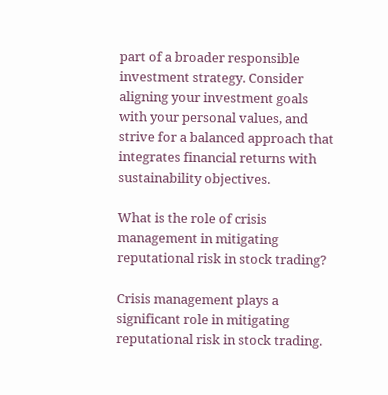part of a broader responsible investment strategy. Consider aligning your investment goals with your personal values, and strive for a balanced approach that integrates financial returns with sustainability objectives.

What is the role of crisis management in mitigating reputational risk in stock trading?

Crisis management plays a significant role in mitigating reputational risk in stock trading.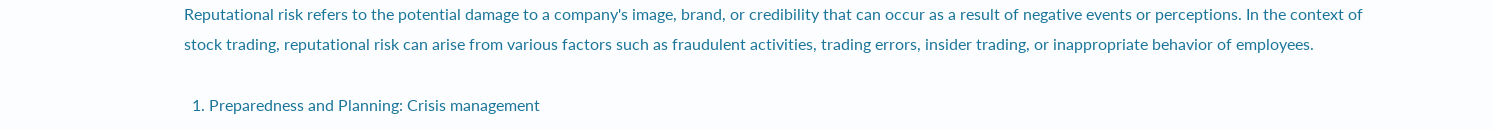Reputational risk refers to the potential damage to a company's image, brand, or credibility that can occur as a result of negative events or perceptions. In the context of stock trading, reputational risk can arise from various factors such as fraudulent activities, trading errors, insider trading, or inappropriate behavior of employees.

  1. Preparedness and Planning: Crisis management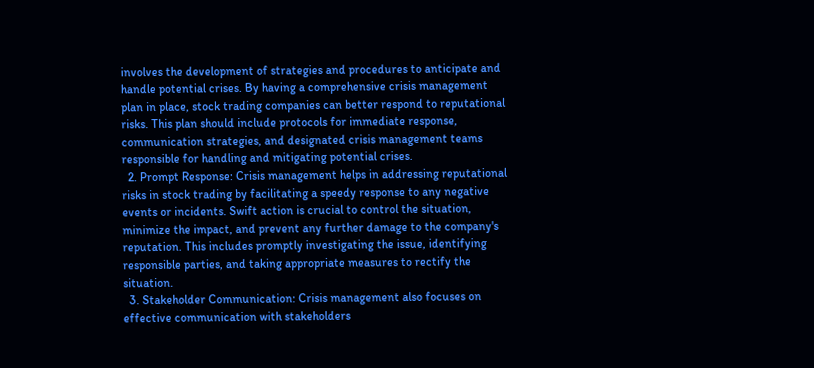involves the development of strategies and procedures to anticipate and handle potential crises. By having a comprehensive crisis management plan in place, stock trading companies can better respond to reputational risks. This plan should include protocols for immediate response, communication strategies, and designated crisis management teams responsible for handling and mitigating potential crises.
  2. Prompt Response: Crisis management helps in addressing reputational risks in stock trading by facilitating a speedy response to any negative events or incidents. Swift action is crucial to control the situation, minimize the impact, and prevent any further damage to the company's reputation. This includes promptly investigating the issue, identifying responsible parties, and taking appropriate measures to rectify the situation.
  3. Stakeholder Communication: Crisis management also focuses on effective communication with stakeholders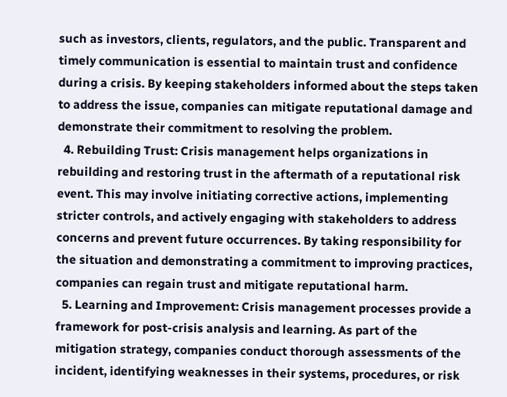such as investors, clients, regulators, and the public. Transparent and timely communication is essential to maintain trust and confidence during a crisis. By keeping stakeholders informed about the steps taken to address the issue, companies can mitigate reputational damage and demonstrate their commitment to resolving the problem.
  4. Rebuilding Trust: Crisis management helps organizations in rebuilding and restoring trust in the aftermath of a reputational risk event. This may involve initiating corrective actions, implementing stricter controls, and actively engaging with stakeholders to address concerns and prevent future occurrences. By taking responsibility for the situation and demonstrating a commitment to improving practices, companies can regain trust and mitigate reputational harm.
  5. Learning and Improvement: Crisis management processes provide a framework for post-crisis analysis and learning. As part of the mitigation strategy, companies conduct thorough assessments of the incident, identifying weaknesses in their systems, procedures, or risk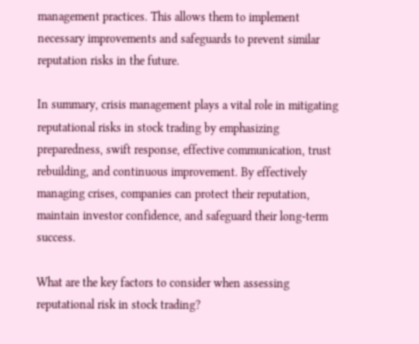management practices. This allows them to implement necessary improvements and safeguards to prevent similar reputation risks in the future.

In summary, crisis management plays a vital role in mitigating reputational risks in stock trading by emphasizing preparedness, swift response, effective communication, trust rebuilding, and continuous improvement. By effectively managing crises, companies can protect their reputation, maintain investor confidence, and safeguard their long-term success.

What are the key factors to consider when assessing reputational risk in stock trading?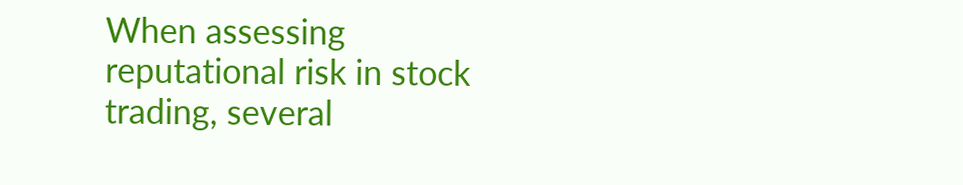When assessing reputational risk in stock trading, several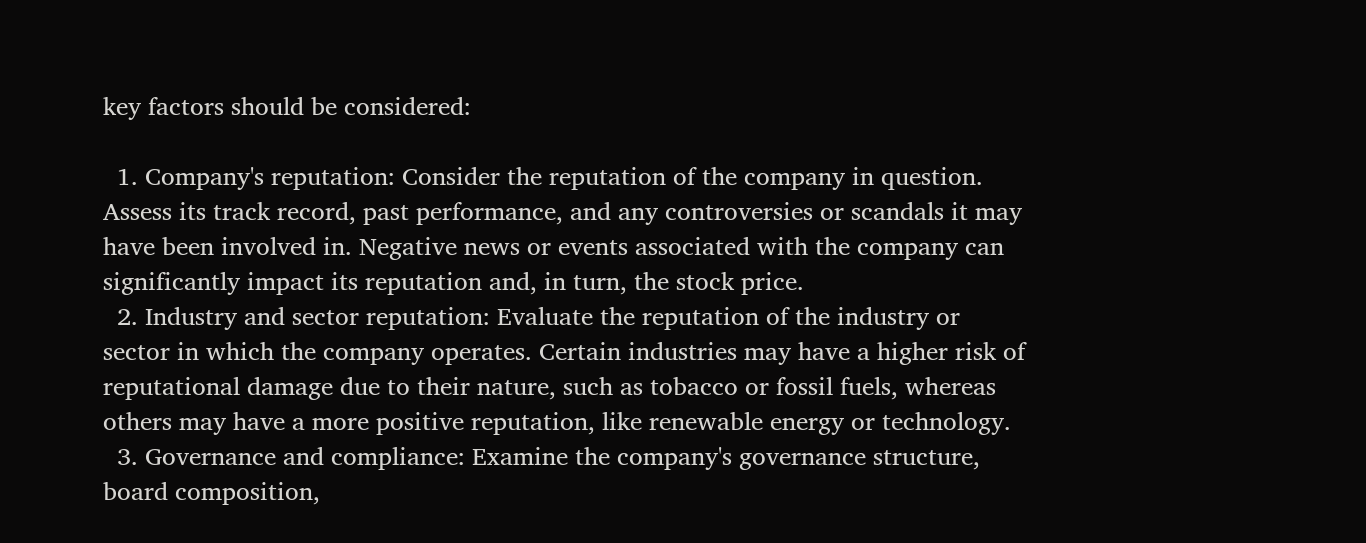key factors should be considered:

  1. Company's reputation: Consider the reputation of the company in question. Assess its track record, past performance, and any controversies or scandals it may have been involved in. Negative news or events associated with the company can significantly impact its reputation and, in turn, the stock price.
  2. Industry and sector reputation: Evaluate the reputation of the industry or sector in which the company operates. Certain industries may have a higher risk of reputational damage due to their nature, such as tobacco or fossil fuels, whereas others may have a more positive reputation, like renewable energy or technology.
  3. Governance and compliance: Examine the company's governance structure, board composition,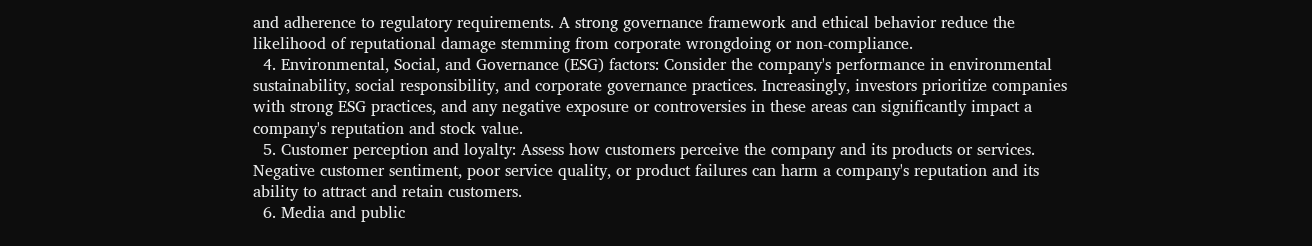and adherence to regulatory requirements. A strong governance framework and ethical behavior reduce the likelihood of reputational damage stemming from corporate wrongdoing or non-compliance.
  4. Environmental, Social, and Governance (ESG) factors: Consider the company's performance in environmental sustainability, social responsibility, and corporate governance practices. Increasingly, investors prioritize companies with strong ESG practices, and any negative exposure or controversies in these areas can significantly impact a company's reputation and stock value.
  5. Customer perception and loyalty: Assess how customers perceive the company and its products or services. Negative customer sentiment, poor service quality, or product failures can harm a company's reputation and its ability to attract and retain customers.
  6. Media and public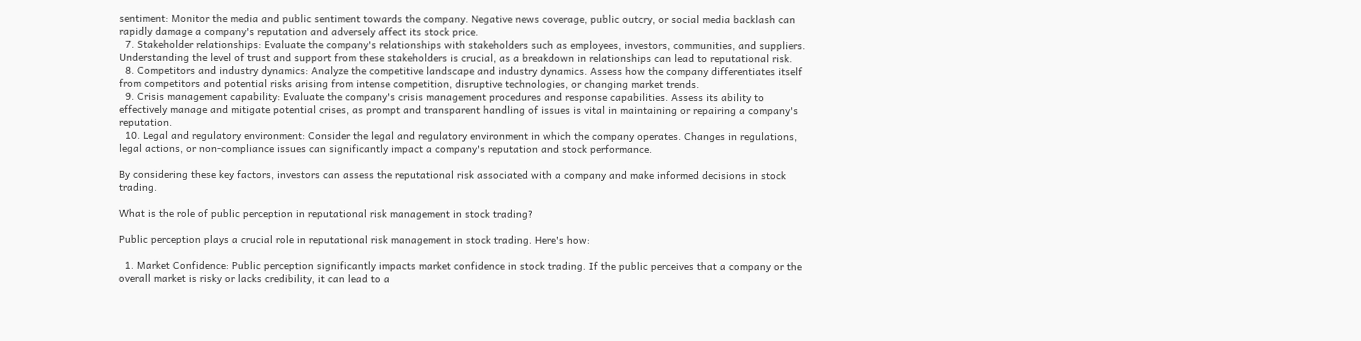sentiment: Monitor the media and public sentiment towards the company. Negative news coverage, public outcry, or social media backlash can rapidly damage a company's reputation and adversely affect its stock price.
  7. Stakeholder relationships: Evaluate the company's relationships with stakeholders such as employees, investors, communities, and suppliers. Understanding the level of trust and support from these stakeholders is crucial, as a breakdown in relationships can lead to reputational risk.
  8. Competitors and industry dynamics: Analyze the competitive landscape and industry dynamics. Assess how the company differentiates itself from competitors and potential risks arising from intense competition, disruptive technologies, or changing market trends.
  9. Crisis management capability: Evaluate the company's crisis management procedures and response capabilities. Assess its ability to effectively manage and mitigate potential crises, as prompt and transparent handling of issues is vital in maintaining or repairing a company's reputation.
  10. Legal and regulatory environment: Consider the legal and regulatory environment in which the company operates. Changes in regulations, legal actions, or non-compliance issues can significantly impact a company's reputation and stock performance.

By considering these key factors, investors can assess the reputational risk associated with a company and make informed decisions in stock trading.

What is the role of public perception in reputational risk management in stock trading?

Public perception plays a crucial role in reputational risk management in stock trading. Here's how:

  1. Market Confidence: Public perception significantly impacts market confidence in stock trading. If the public perceives that a company or the overall market is risky or lacks credibility, it can lead to a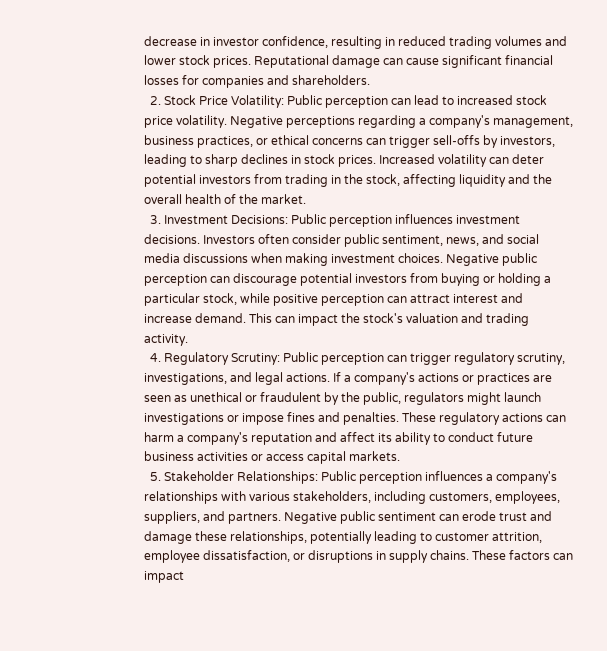decrease in investor confidence, resulting in reduced trading volumes and lower stock prices. Reputational damage can cause significant financial losses for companies and shareholders.
  2. Stock Price Volatility: Public perception can lead to increased stock price volatility. Negative perceptions regarding a company's management, business practices, or ethical concerns can trigger sell-offs by investors, leading to sharp declines in stock prices. Increased volatility can deter potential investors from trading in the stock, affecting liquidity and the overall health of the market.
  3. Investment Decisions: Public perception influences investment decisions. Investors often consider public sentiment, news, and social media discussions when making investment choices. Negative public perception can discourage potential investors from buying or holding a particular stock, while positive perception can attract interest and increase demand. This can impact the stock's valuation and trading activity.
  4. Regulatory Scrutiny: Public perception can trigger regulatory scrutiny, investigations, and legal actions. If a company's actions or practices are seen as unethical or fraudulent by the public, regulators might launch investigations or impose fines and penalties. These regulatory actions can harm a company's reputation and affect its ability to conduct future business activities or access capital markets.
  5. Stakeholder Relationships: Public perception influences a company's relationships with various stakeholders, including customers, employees, suppliers, and partners. Negative public sentiment can erode trust and damage these relationships, potentially leading to customer attrition, employee dissatisfaction, or disruptions in supply chains. These factors can impact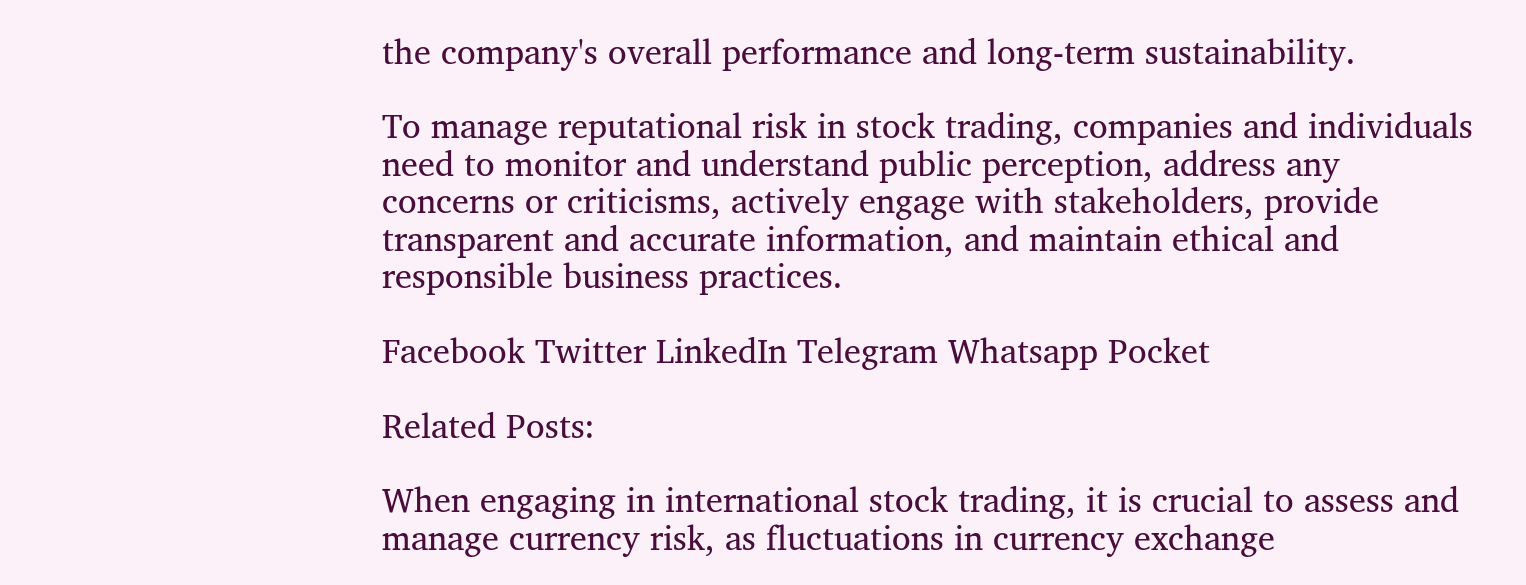the company's overall performance and long-term sustainability.

To manage reputational risk in stock trading, companies and individuals need to monitor and understand public perception, address any concerns or criticisms, actively engage with stakeholders, provide transparent and accurate information, and maintain ethical and responsible business practices.

Facebook Twitter LinkedIn Telegram Whatsapp Pocket

Related Posts:

When engaging in international stock trading, it is crucial to assess and manage currency risk, as fluctuations in currency exchange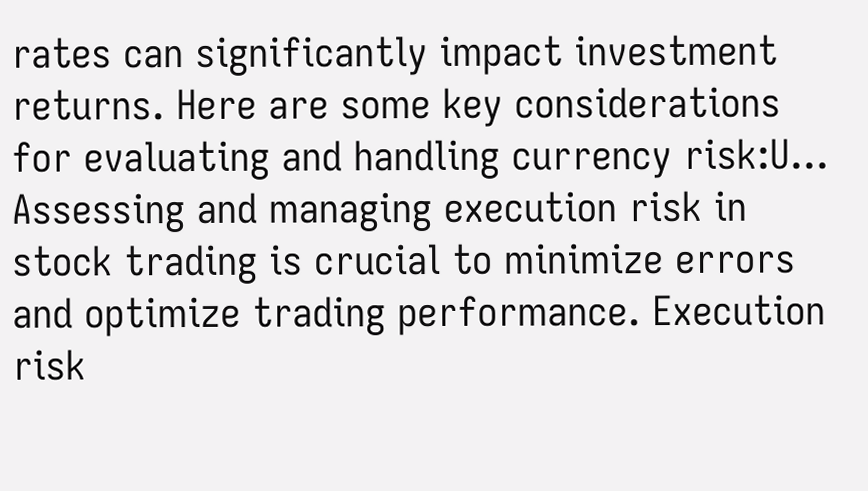rates can significantly impact investment returns. Here are some key considerations for evaluating and handling currency risk:U...
Assessing and managing execution risk in stock trading is crucial to minimize errors and optimize trading performance. Execution risk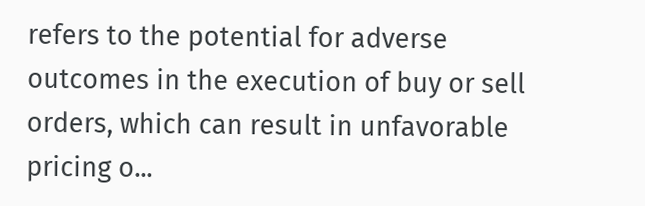refers to the potential for adverse outcomes in the execution of buy or sell orders, which can result in unfavorable pricing o...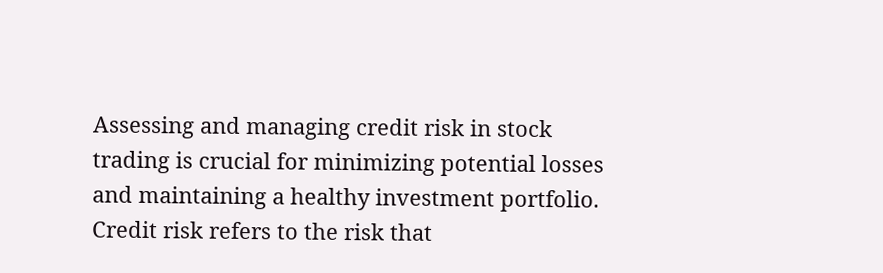Assessing and managing credit risk in stock trading is crucial for minimizing potential losses and maintaining a healthy investment portfolio. Credit risk refers to the risk that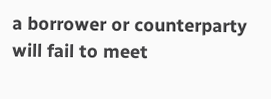a borrower or counterparty will fail to meet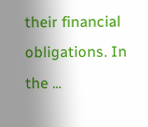their financial obligations. In the ...